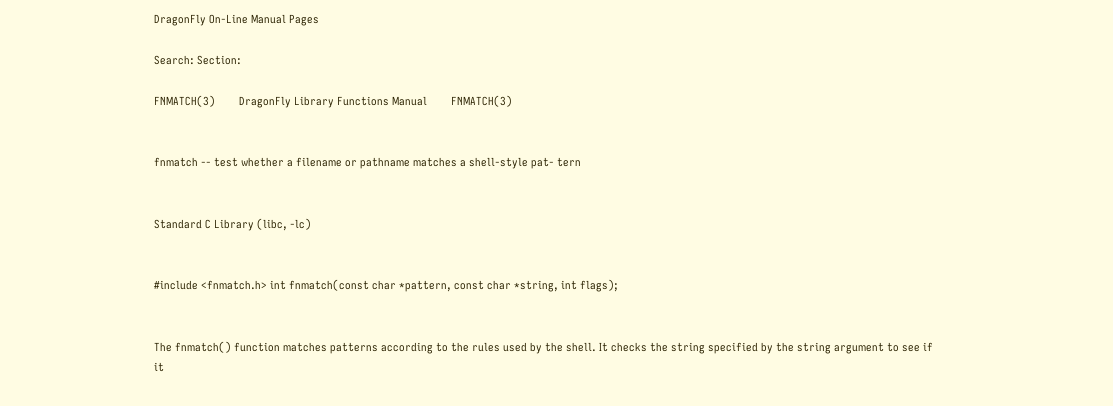DragonFly On-Line Manual Pages

Search: Section:

FNMATCH(3)        DragonFly Library Functions Manual        FNMATCH(3)


fnmatch -- test whether a filename or pathname matches a shell-style pat- tern


Standard C Library (libc, -lc)


#include <fnmatch.h> int fnmatch(const char *pattern, const char *string, int flags);


The fnmatch() function matches patterns according to the rules used by the shell. It checks the string specified by the string argument to see if it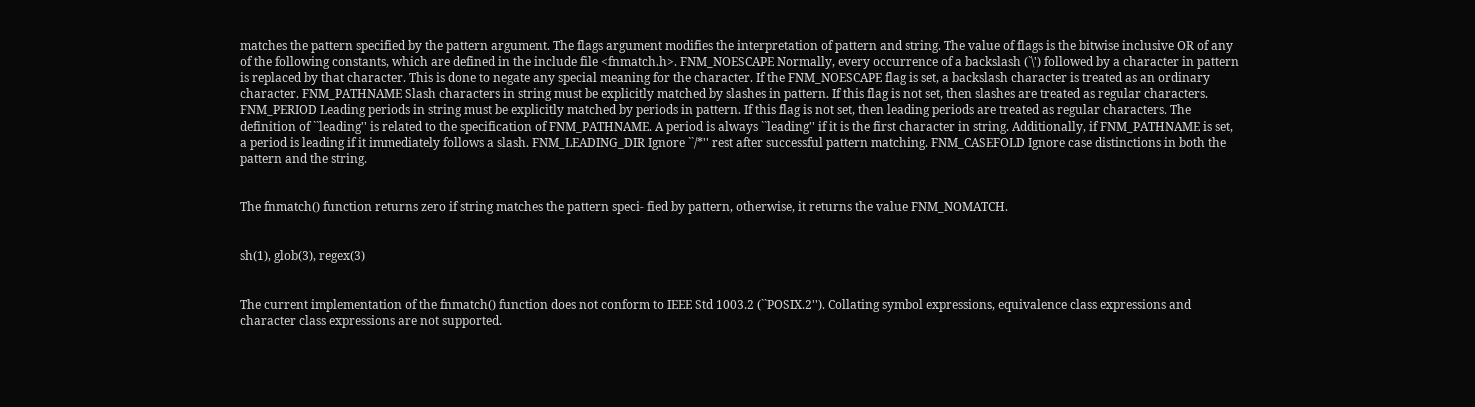matches the pattern specified by the pattern argument. The flags argument modifies the interpretation of pattern and string. The value of flags is the bitwise inclusive OR of any of the following constants, which are defined in the include file <fnmatch.h>. FNM_NOESCAPE Normally, every occurrence of a backslash (`\') followed by a character in pattern is replaced by that character. This is done to negate any special meaning for the character. If the FNM_NOESCAPE flag is set, a backslash character is treated as an ordinary character. FNM_PATHNAME Slash characters in string must be explicitly matched by slashes in pattern. If this flag is not set, then slashes are treated as regular characters. FNM_PERIOD Leading periods in string must be explicitly matched by periods in pattern. If this flag is not set, then leading periods are treated as regular characters. The definition of ``leading'' is related to the specification of FNM_PATHNAME. A period is always ``leading'' if it is the first character in string. Additionally, if FNM_PATHNAME is set, a period is leading if it immediately follows a slash. FNM_LEADING_DIR Ignore ``/*'' rest after successful pattern matching. FNM_CASEFOLD Ignore case distinctions in both the pattern and the string.


The fnmatch() function returns zero if string matches the pattern speci- fied by pattern, otherwise, it returns the value FNM_NOMATCH.


sh(1), glob(3), regex(3)


The current implementation of the fnmatch() function does not conform to IEEE Std 1003.2 (``POSIX.2''). Collating symbol expressions, equivalence class expressions and character class expressions are not supported.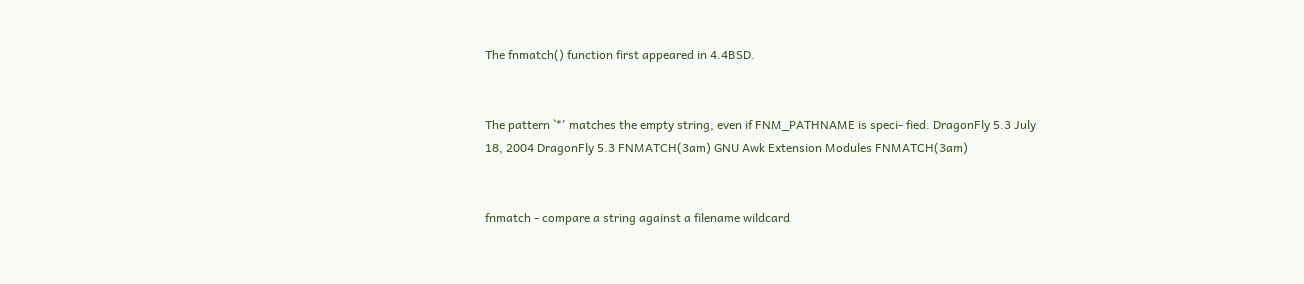The fnmatch() function first appeared in 4.4BSD.


The pattern `*' matches the empty string, even if FNM_PATHNAME is speci- fied. DragonFly 5.3 July 18, 2004 DragonFly 5.3 FNMATCH(3am) GNU Awk Extension Modules FNMATCH(3am)


fnmatch - compare a string against a filename wildcard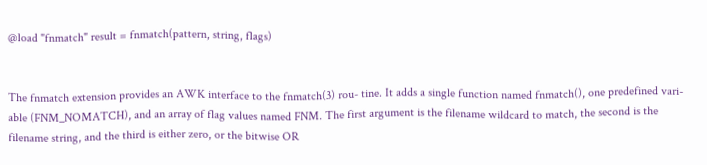@load "fnmatch" result = fnmatch(pattern, string, flags)


The fnmatch extension provides an AWK interface to the fnmatch(3) rou- tine. It adds a single function named fnmatch(), one predefined vari- able (FNM_NOMATCH), and an array of flag values named FNM. The first argument is the filename wildcard to match, the second is the filename string, and the third is either zero, or the bitwise OR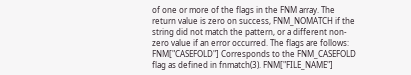of one or more of the flags in the FNM array. The return value is zero on success, FNM_NOMATCH if the string did not match the pattern, or a different non-zero value if an error occurred. The flags are follows: FNM["CASEFOLD"] Corresponds to the FNM_CASEFOLD flag as defined in fnmatch(3). FNM["FILE_NAME"]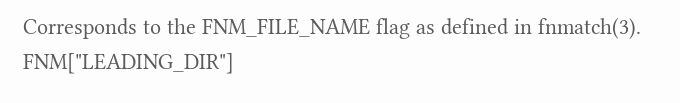Corresponds to the FNM_FILE_NAME flag as defined in fnmatch(3). FNM["LEADING_DIR"]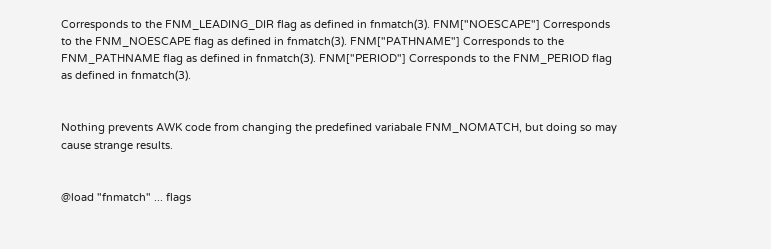Corresponds to the FNM_LEADING_DIR flag as defined in fnmatch(3). FNM["NOESCAPE"] Corresponds to the FNM_NOESCAPE flag as defined in fnmatch(3). FNM["PATHNAME"] Corresponds to the FNM_PATHNAME flag as defined in fnmatch(3). FNM["PERIOD"] Corresponds to the FNM_PERIOD flag as defined in fnmatch(3).


Nothing prevents AWK code from changing the predefined variabale FNM_NOMATCH, but doing so may cause strange results.


@load "fnmatch" ... flags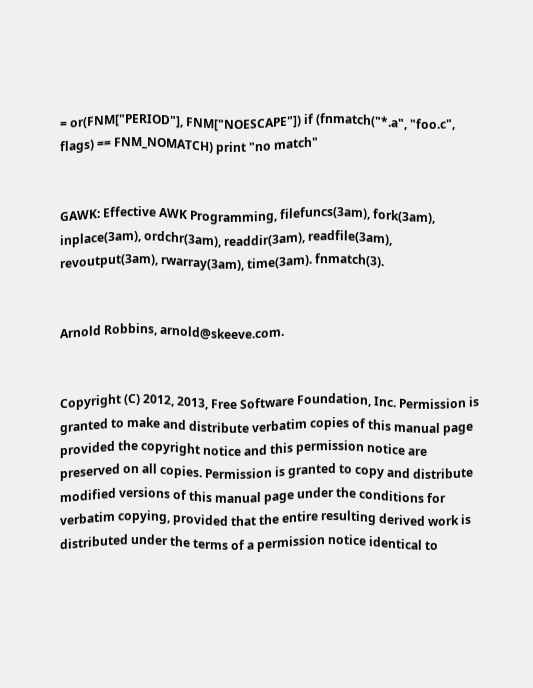= or(FNM["PERIOD"], FNM["NOESCAPE"]) if (fnmatch("*.a", "foo.c", flags) == FNM_NOMATCH) print "no match"


GAWK: Effective AWK Programming, filefuncs(3am), fork(3am), inplace(3am), ordchr(3am), readdir(3am), readfile(3am), revoutput(3am), rwarray(3am), time(3am). fnmatch(3).


Arnold Robbins, arnold@skeeve.com.


Copyright (C) 2012, 2013, Free Software Foundation, Inc. Permission is granted to make and distribute verbatim copies of this manual page provided the copyright notice and this permission notice are preserved on all copies. Permission is granted to copy and distribute modified versions of this manual page under the conditions for verbatim copying, provided that the entire resulting derived work is distributed under the terms of a permission notice identical to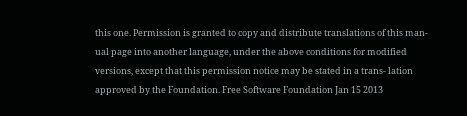this one. Permission is granted to copy and distribute translations of this man- ual page into another language, under the above conditions for modified versions, except that this permission notice may be stated in a trans- lation approved by the Foundation. Free Software Foundation Jan 15 2013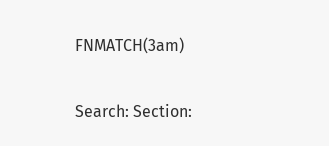FNMATCH(3am)

Search: Section: